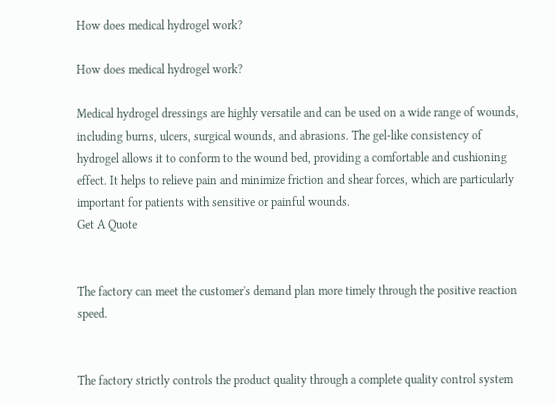How does medical hydrogel work?

How does medical hydrogel work?

Medical hydrogel dressings are highly versatile and can be used on a wide range of wounds, including burns, ulcers, surgical wounds, and abrasions. The gel-like consistency of hydrogel allows it to conform to the wound bed, providing a comfortable and cushioning effect. It helps to relieve pain and minimize friction and shear forces, which are particularly important for patients with sensitive or painful wounds.
Get A Quote


The factory can meet the customer's demand plan more timely through the positive reaction speed.


The factory strictly controls the product quality through a complete quality control system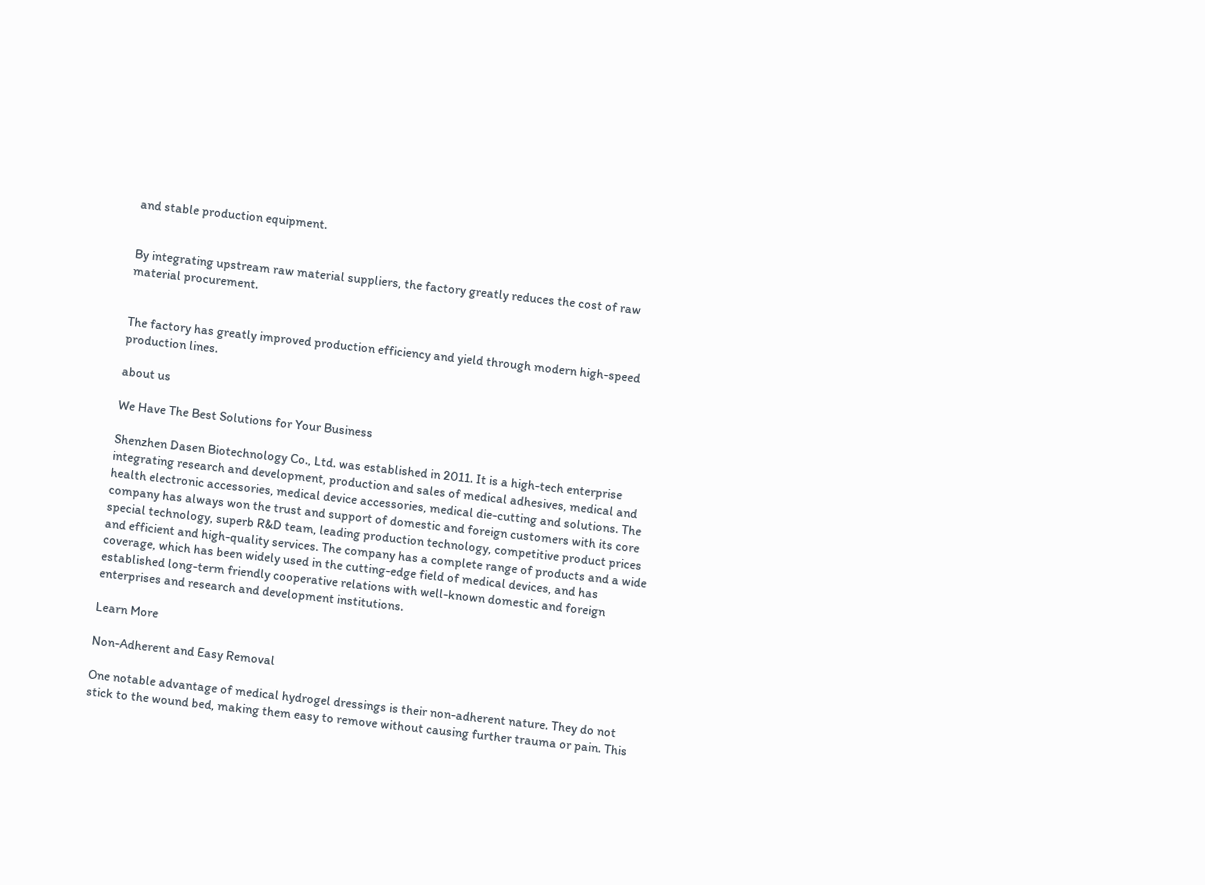and stable production equipment.


By integrating upstream raw material suppliers, the factory greatly reduces the cost of raw material procurement.


The factory has greatly improved production efficiency and yield through modern high-speed production lines.

about us

We Have The Best Solutions for Your Business

Shenzhen Dasen Biotechnology Co., Ltd. was established in 2011. It is a high-tech enterprise integrating research and development, production and sales of medical adhesives, medical and health electronic accessories, medical device accessories, medical die-cutting and solutions. The company has always won the trust and support of domestic and foreign customers with its core special technology, superb R&D team, leading production technology, competitive product prices and efficient and high-quality services. The company has a complete range of products and a wide coverage, which has been widely used in the cutting-edge field of medical devices, and has established long-term friendly cooperative relations with well-known domestic and foreign enterprises and research and development institutions.

Learn More

Non-Adherent and Easy Removal

One notable advantage of medical hydrogel dressings is their non-adherent nature. They do not stick to the wound bed, making them easy to remove without causing further trauma or pain. This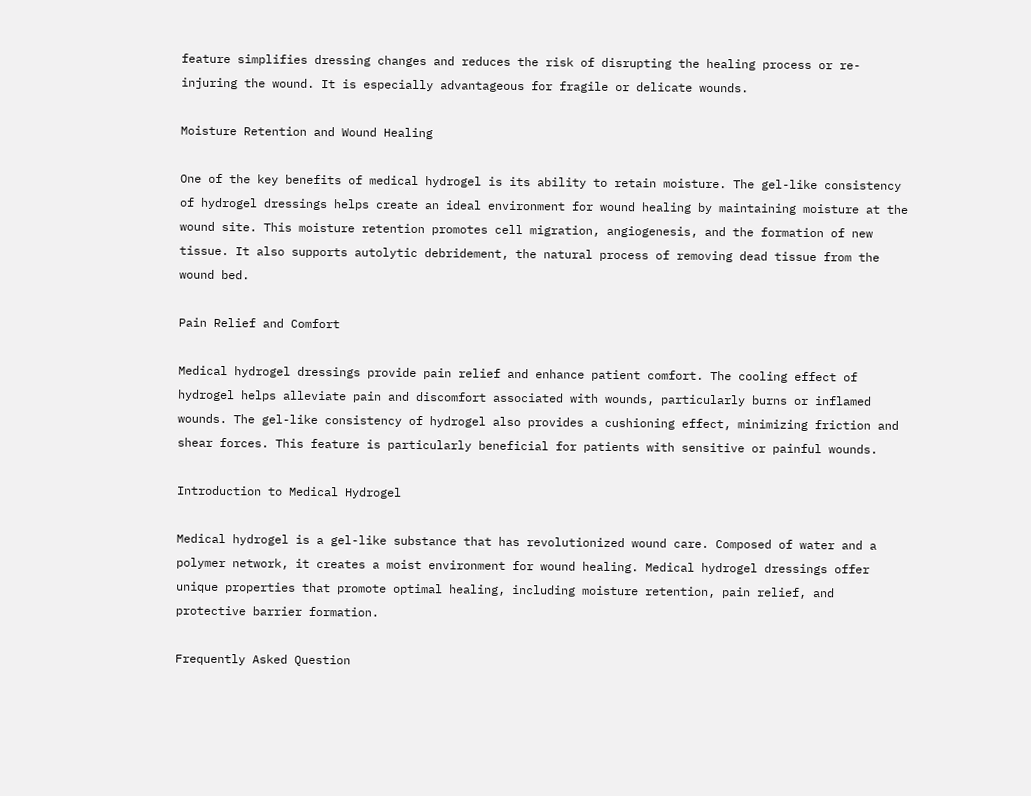feature simplifies dressing changes and reduces the risk of disrupting the healing process or re-injuring the wound. It is especially advantageous for fragile or delicate wounds.

Moisture Retention and Wound Healing

One of the key benefits of medical hydrogel is its ability to retain moisture. The gel-like consistency of hydrogel dressings helps create an ideal environment for wound healing by maintaining moisture at the wound site. This moisture retention promotes cell migration, angiogenesis, and the formation of new tissue. It also supports autolytic debridement, the natural process of removing dead tissue from the wound bed.

Pain Relief and Comfort

Medical hydrogel dressings provide pain relief and enhance patient comfort. The cooling effect of hydrogel helps alleviate pain and discomfort associated with wounds, particularly burns or inflamed wounds. The gel-like consistency of hydrogel also provides a cushioning effect, minimizing friction and shear forces. This feature is particularly beneficial for patients with sensitive or painful wounds.

Introduction to Medical Hydrogel

Medical hydrogel is a gel-like substance that has revolutionized wound care. Composed of water and a polymer network, it creates a moist environment for wound healing. Medical hydrogel dressings offer unique properties that promote optimal healing, including moisture retention, pain relief, and protective barrier formation.

Frequently Asked Question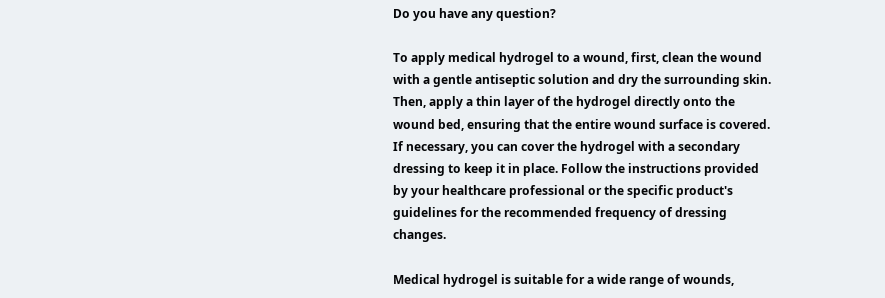Do you have any question?

To apply medical hydrogel to a wound, first, clean the wound with a gentle antiseptic solution and dry the surrounding skin. Then, apply a thin layer of the hydrogel directly onto the wound bed, ensuring that the entire wound surface is covered. If necessary, you can cover the hydrogel with a secondary dressing to keep it in place. Follow the instructions provided by your healthcare professional or the specific product's guidelines for the recommended frequency of dressing changes.

Medical hydrogel is suitable for a wide range of wounds,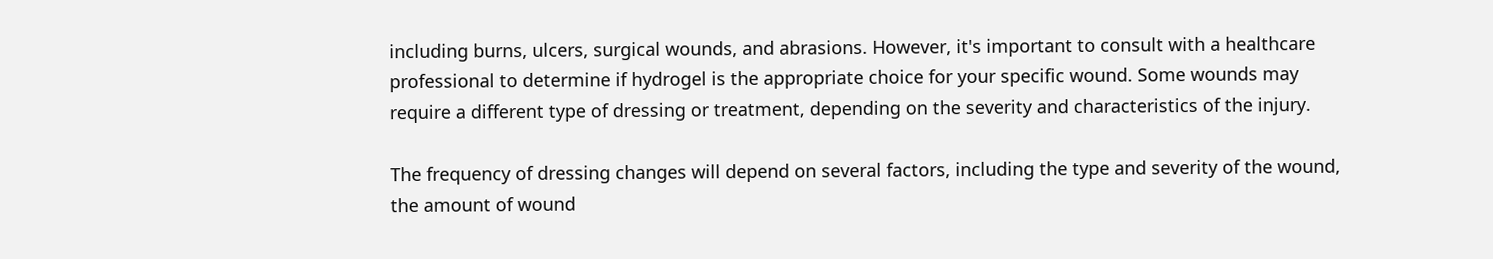including burns, ulcers, surgical wounds, and abrasions. However, it's important to consult with a healthcare professional to determine if hydrogel is the appropriate choice for your specific wound. Some wounds may require a different type of dressing or treatment, depending on the severity and characteristics of the injury.

The frequency of dressing changes will depend on several factors, including the type and severity of the wound, the amount of wound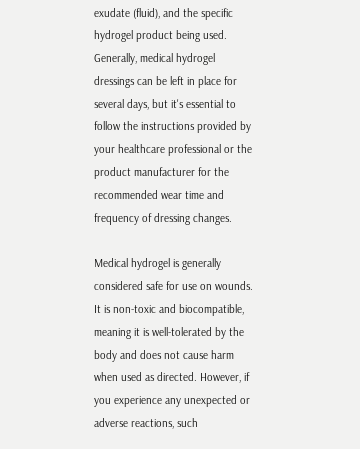exudate (fluid), and the specific hydrogel product being used. Generally, medical hydrogel dressings can be left in place for several days, but it's essential to follow the instructions provided by your healthcare professional or the product manufacturer for the recommended wear time and frequency of dressing changes.

Medical hydrogel is generally considered safe for use on wounds. It is non-toxic and biocompatible, meaning it is well-tolerated by the body and does not cause harm when used as directed. However, if you experience any unexpected or adverse reactions, such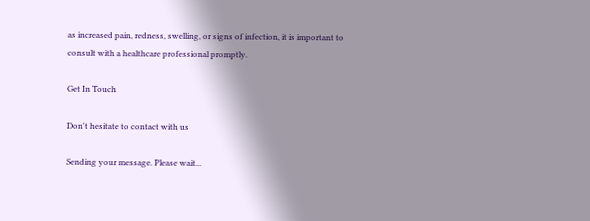as increased pain, redness, swelling, or signs of infection, it is important to consult with a healthcare professional promptly.

Get In Touch

Don't hesitate to contact with us

Sending your message. Please wait...